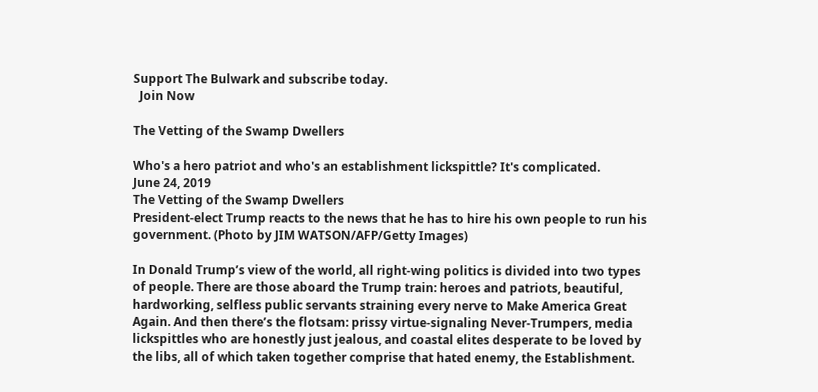Support The Bulwark and subscribe today.
  Join Now

The Vetting of the Swamp Dwellers

Who's a hero patriot and who's an establishment lickspittle? It's complicated.
June 24, 2019
The Vetting of the Swamp Dwellers
President-elect Trump reacts to the news that he has to hire his own people to run his government. (Photo by JIM WATSON/AFP/Getty Images)

In Donald Trump’s view of the world, all right-wing politics is divided into two types of people. There are those aboard the Trump train: heroes and patriots, beautiful, hardworking, selfless public servants straining every nerve to Make America Great Again. And then there’s the flotsam: prissy virtue-signaling Never-Trumpers, media lickspittles who are honestly just jealous, and coastal elites desperate to be loved by the libs, all of which taken together comprise that hated enemy, the Establishment.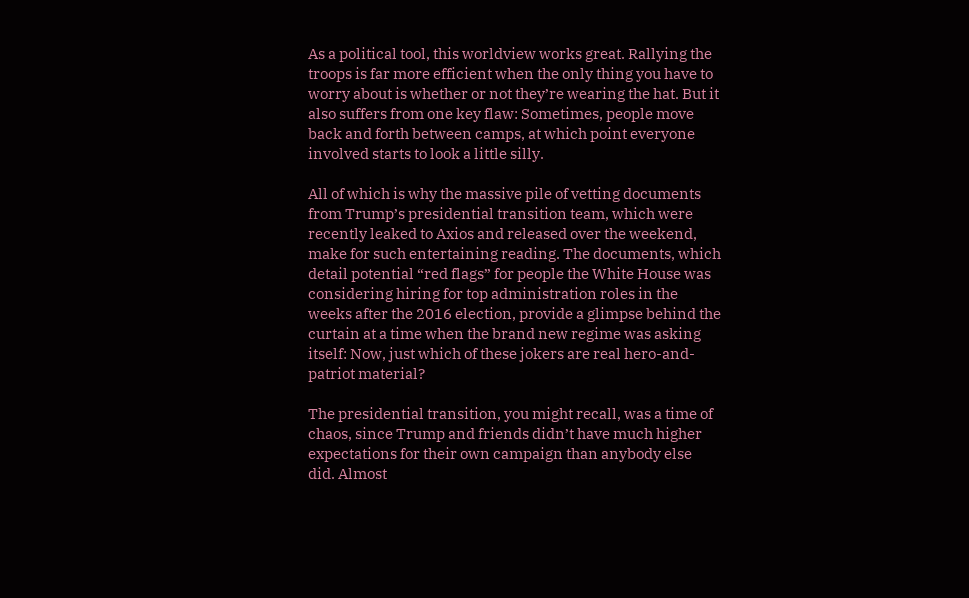As a political tool, this worldview works great. Rallying the troops is far more efficient when the only thing you have to worry about is whether or not they’re wearing the hat. But it also suffers from one key flaw: Sometimes, people move back and forth between camps, at which point everyone involved starts to look a little silly.

All of which is why the massive pile of vetting documents from Trump’s presidential transition team, which were recently leaked to Axios and released over the weekend, make for such entertaining reading. The documents, which detail potential “red flags” for people the White House was considering hiring for top administration roles in the weeks after the 2016 election, provide a glimpse behind the curtain at a time when the brand new regime was asking itself: Now, just which of these jokers are real hero-and-patriot material?

The presidential transition, you might recall, was a time of chaos, since Trump and friends didn’t have much higher expectations for their own campaign than anybody else did. Almost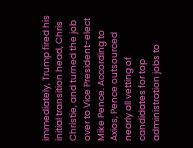immediately, Trump fired his initial transition head, Chris Christie, and turned the job over to Vice President-elect Mike Pence. According to Axios, Pence outsourced nearly all vetting of candidates for top administration jobs to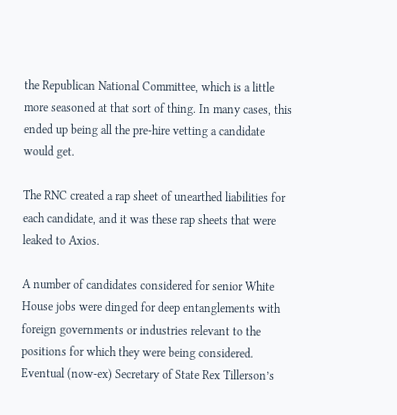the Republican National Committee, which is a little more seasoned at that sort of thing. In many cases, this ended up being all the pre-hire vetting a candidate would get.

The RNC created a rap sheet of unearthed liabilities for each candidate, and it was these rap sheets that were leaked to Axios.

A number of candidates considered for senior White House jobs were dinged for deep entanglements with foreign governments or industries relevant to the positions for which they were being considered. Eventual (now-ex) Secretary of State Rex Tillerson’s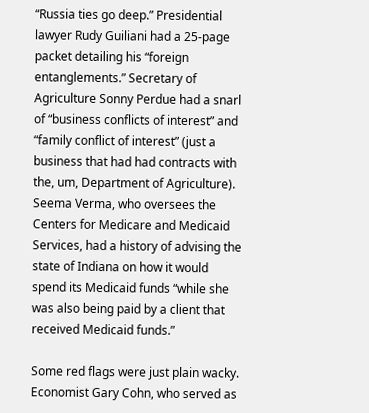“Russia ties go deep.” Presidential lawyer Rudy Guiliani had a 25-page packet detailing his “foreign entanglements.” Secretary of Agriculture Sonny Perdue had a snarl of “business conflicts of interest” and “family conflict of interest” (just a business that had had contracts with the, um, Department of Agriculture). Seema Verma, who oversees the Centers for Medicare and Medicaid Services, had a history of advising the state of Indiana on how it would spend its Medicaid funds “while she was also being paid by a client that received Medicaid funds.”

Some red flags were just plain wacky. Economist Gary Cohn, who served as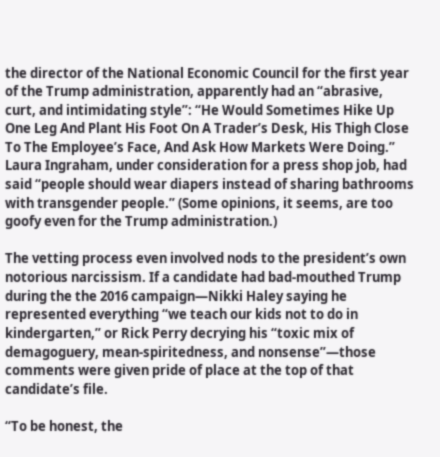the director of the National Economic Council for the first year of the Trump administration, apparently had an “abrasive, curt, and intimidating style”: “He Would Sometimes Hike Up One Leg And Plant His Foot On A Trader’s Desk, His Thigh Close To The Employee’s Face, And Ask How Markets Were Doing.” Laura Ingraham, under consideration for a press shop job, had said “people should wear diapers instead of sharing bathrooms with transgender people.” (Some opinions, it seems, are too goofy even for the Trump administration.)

The vetting process even involved nods to the president’s own notorious narcissism. If a candidate had bad-mouthed Trump during the the 2016 campaign—Nikki Haley saying he represented everything “we teach our kids not to do in kindergarten,” or Rick Perry decrying his “toxic mix of demagoguery, mean-spiritedness, and nonsense”—those comments were given pride of place at the top of that candidate’s file.

“To be honest, the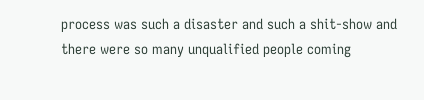process was such a disaster and such a shit-show and there were so many unqualified people coming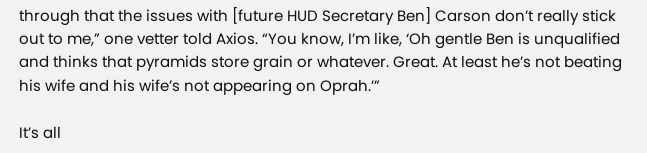through that the issues with [future HUD Secretary Ben] Carson don’t really stick out to me,” one vetter told Axios. “You know, I’m like, ‘Oh gentle Ben is unqualified and thinks that pyramids store grain or whatever. Great. At least he’s not beating his wife and his wife’s not appearing on Oprah.’”

It’s all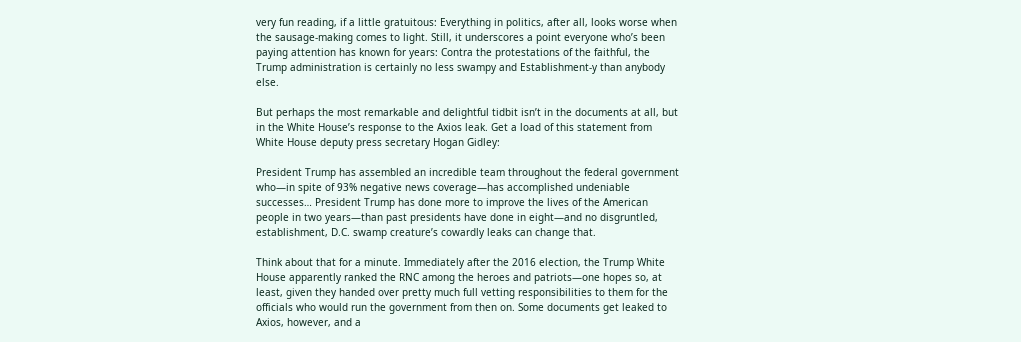very fun reading, if a little gratuitous: Everything in politics, after all, looks worse when the sausage-making comes to light. Still, it underscores a point everyone who’s been paying attention has known for years: Contra the protestations of the faithful, the Trump administration is certainly no less swampy and Establishment-y than anybody else.

But perhaps the most remarkable and delightful tidbit isn’t in the documents at all, but in the White House’s response to the Axios leak. Get a load of this statement from White House deputy press secretary Hogan Gidley:

President Trump has assembled an incredible team throughout the federal government who—in spite of 93% negative news coverage—has accomplished undeniable successes… President Trump has done more to improve the lives of the American people in two years—than past presidents have done in eight—and no disgruntled, establishment, D.C. swamp creature’s cowardly leaks can change that.

Think about that for a minute. Immediately after the 2016 election, the Trump White House apparently ranked the RNC among the heroes and patriots—one hopes so, at least, given they handed over pretty much full vetting responsibilities to them for the officials who would run the government from then on. Some documents get leaked to Axios, however, and a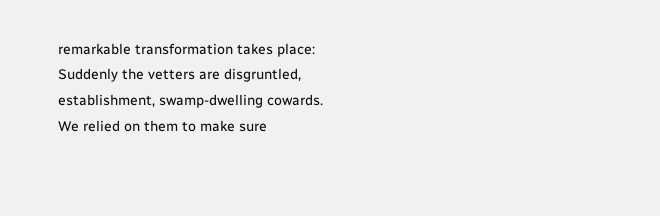remarkable transformation takes place: Suddenly the vetters are disgruntled, establishment, swamp-dwelling cowards. We relied on them to make sure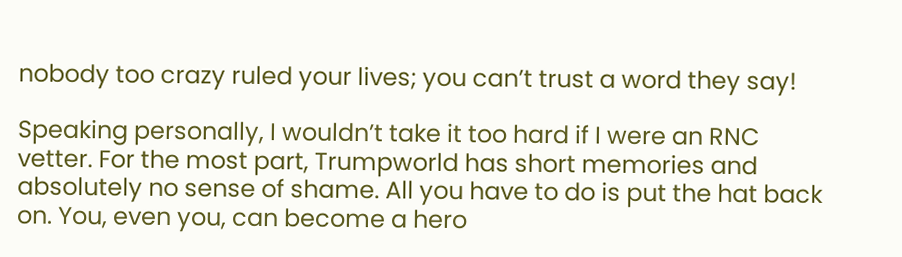nobody too crazy ruled your lives; you can’t trust a word they say!

Speaking personally, I wouldn’t take it too hard if I were an RNC vetter. For the most part, Trumpworld has short memories and absolutely no sense of shame. All you have to do is put the hat back on. You, even you, can become a hero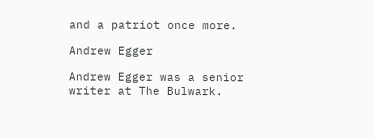and a patriot once more.

Andrew Egger

Andrew Egger was a senior writer at The Bulwark.